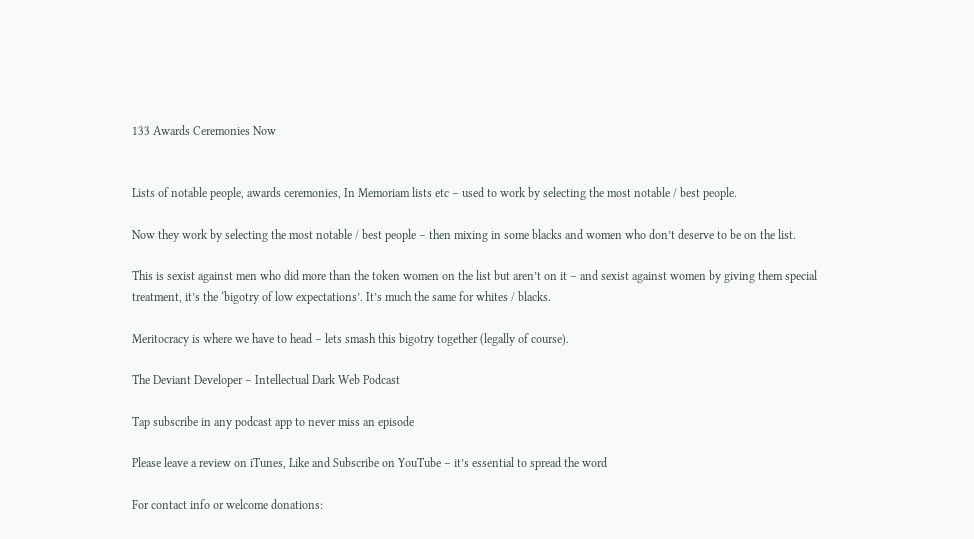133 Awards Ceremonies Now


Lists of notable people, awards ceremonies, In Memoriam lists etc – used to work by selecting the most notable / best people.

Now they work by selecting the most notable / best people – then mixing in some blacks and women who don’t deserve to be on the list.

This is sexist against men who did more than the token women on the list but aren’t on it – and sexist against women by giving them special treatment, it’s the ‘bigotry of low expectations’. It’s much the same for whites / blacks.

Meritocracy is where we have to head – lets smash this bigotry together (legally of course).

The Deviant Developer – Intellectual Dark Web Podcast

Tap subscribe in any podcast app to never miss an episode

Please leave a review on iTunes, Like and Subscribe on YouTube – it’s essential to spread the word

For contact info or welcome donations: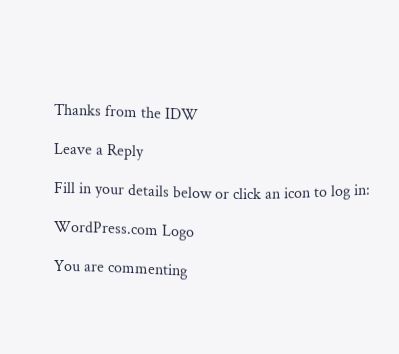Thanks from the IDW

Leave a Reply

Fill in your details below or click an icon to log in:

WordPress.com Logo

You are commenting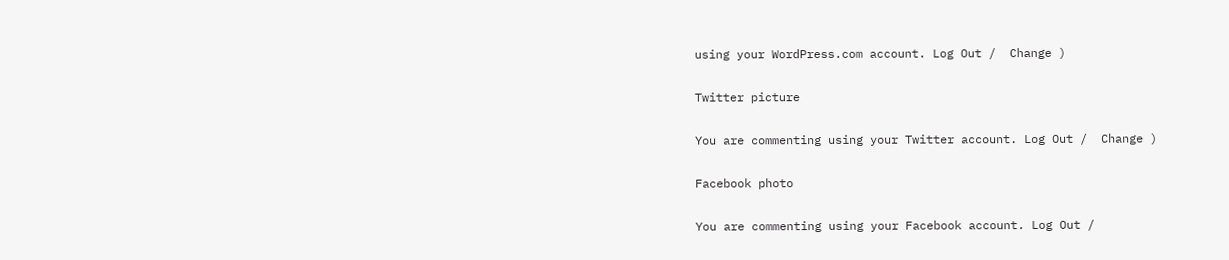using your WordPress.com account. Log Out /  Change )

Twitter picture

You are commenting using your Twitter account. Log Out /  Change )

Facebook photo

You are commenting using your Facebook account. Log Out /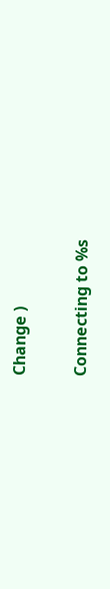Change )

Connecting to %s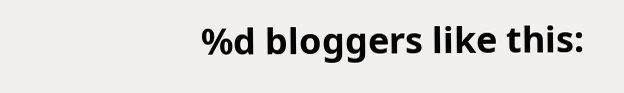%d bloggers like this: